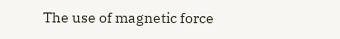The use of magnetic force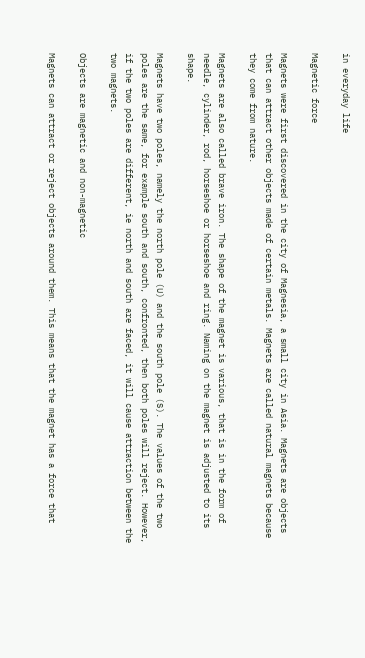in everyday life

Magnetic force

Magnets were first discovered in the city of Magnesia, a small city in Asia. Magnets are objects that can attract other objects made of certain metals. Magnets are called natural magnets because they come from nature.

Magnets are also called brave iron. The shape of the magnet is various, that is in the form of needle, cylinder, rod, horseshoe or horseshoe and ring. Naming on the magnet is adjusted to its shape.

Magnets have two poles, namely the north pole (U) and the south pole (S). The values of the two poles are the same, for example south and south, confronted, then both poles will reject. However, if the two poles are different, ie north and south are faced, it will cause attraction between the two magnets.

Objects are magnetic and non-magnetic

Magnets can attract or reject objects around them. This means that the magnet has a force that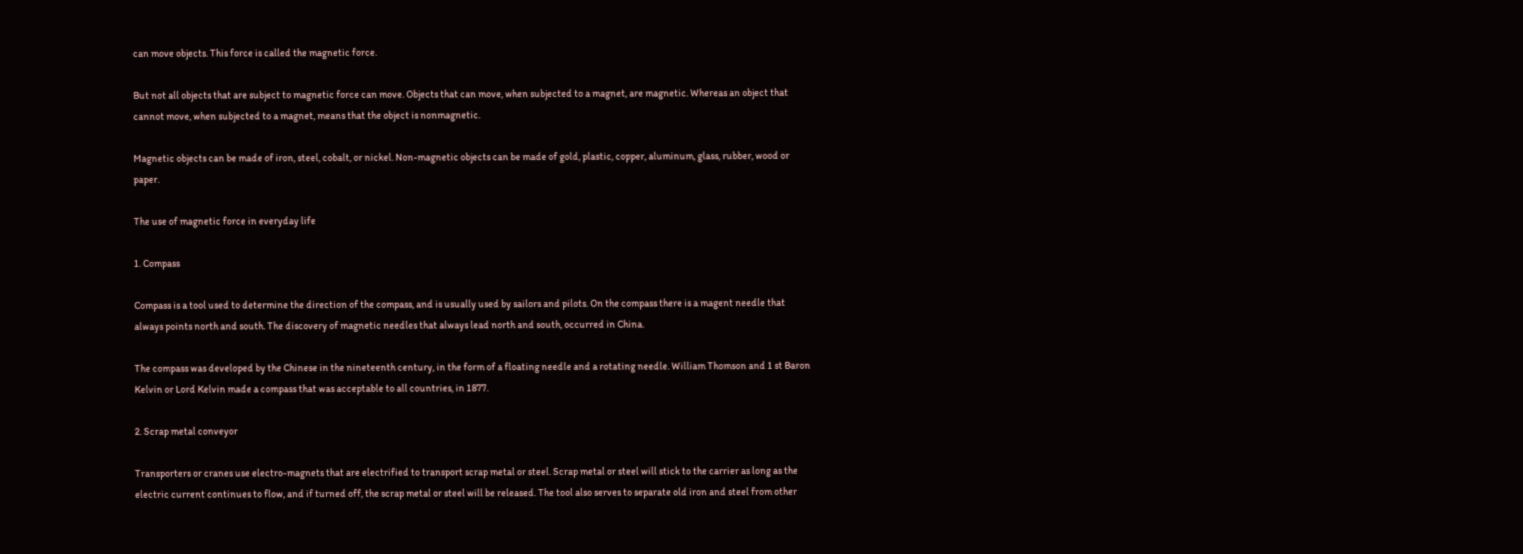can move objects. This force is called the magnetic force.

But not all objects that are subject to magnetic force can move. Objects that can move, when subjected to a magnet, are magnetic. Whereas an object that cannot move, when subjected to a magnet, means that the object is nonmagnetic.

Magnetic objects can be made of iron, steel, cobalt, or nickel. Non-magnetic objects can be made of gold, plastic, copper, aluminum, glass, rubber, wood or paper.

The use of magnetic force in everyday life

1. Compass

Compass is a tool used to determine the direction of the compass, and is usually used by sailors and pilots. On the compass there is a magent needle that always points north and south. The discovery of magnetic needles that always lead north and south, occurred in China.

The compass was developed by the Chinese in the nineteenth century, in the form of a floating needle and a rotating needle. William Thomson and 1 st Baron Kelvin or Lord Kelvin made a compass that was acceptable to all countries, in 1877.

2. Scrap metal conveyor

Transporters or cranes use electro-magnets that are electrified to transport scrap metal or steel. Scrap metal or steel will stick to the carrier as long as the electric current continues to flow, and if turned off, the scrap metal or steel will be released. The tool also serves to separate old iron and steel from other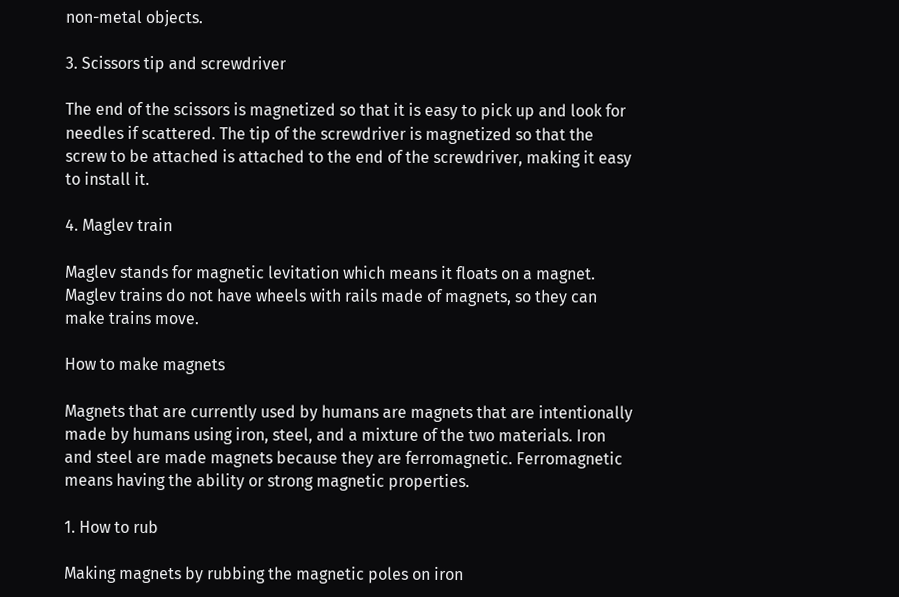non-metal objects.

3. Scissors tip and screwdriver

The end of the scissors is magnetized so that it is easy to pick up and look for needles if scattered. The tip of the screwdriver is magnetized so that the screw to be attached is attached to the end of the screwdriver, making it easy to install it.

4. Maglev train

Maglev stands for magnetic levitation which means it floats on a magnet. Maglev trains do not have wheels with rails made of magnets, so they can make trains move.

How to make magnets

Magnets that are currently used by humans are magnets that are intentionally made by humans using iron, steel, and a mixture of the two materials. Iron and steel are made magnets because they are ferromagnetic. Ferromagnetic means having the ability or strong magnetic properties.

1. How to rub

Making magnets by rubbing the magnetic poles on iron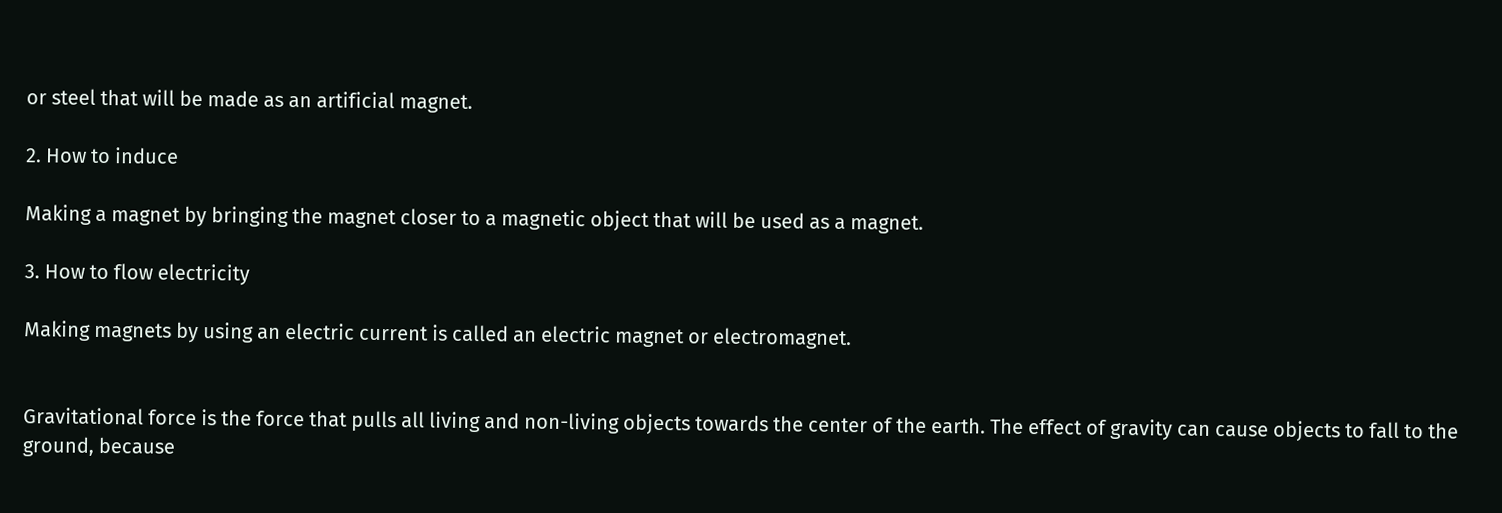or steel that will be made as an artificial magnet.

2. How to induce

Making a magnet by bringing the magnet closer to a magnetic object that will be used as a magnet.

3. How to flow electricity

Making magnets by using an electric current is called an electric magnet or electromagnet.


Gravitational force is the force that pulls all living and non-living objects towards the center of the earth. The effect of gravity can cause objects to fall to the ground, because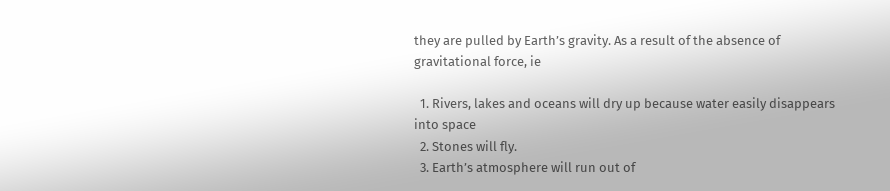they are pulled by Earth’s gravity. As a result of the absence of gravitational force, ie

  1. Rivers, lakes and oceans will dry up because water easily disappears into space
  2. Stones will fly.
  3. Earth’s atmosphere will run out of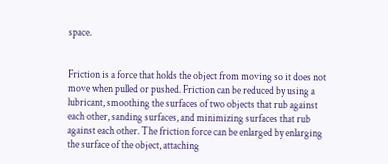space.


Friction is a force that holds the object from moving so it does not move when pulled or pushed. Friction can be reduced by using a lubricant, smoothing the surfaces of two objects that rub against each other, sanding surfaces, and minimizing surfaces that rub against each other. The friction force can be enlarged by enlarging the surface of the object, attaching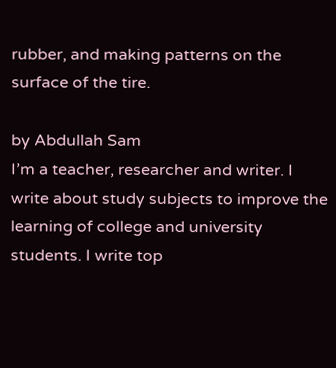rubber, and making patterns on the surface of the tire.

by Abdullah Sam
I’m a teacher, researcher and writer. I write about study subjects to improve the learning of college and university students. I write top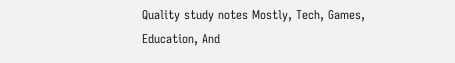Quality study notes Mostly, Tech, Games, Education, And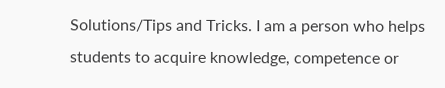Solutions/Tips and Tricks. I am a person who helps students to acquire knowledge, competence or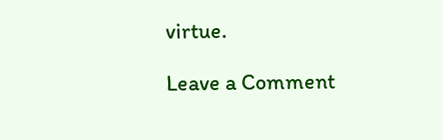virtue.

Leave a Comment